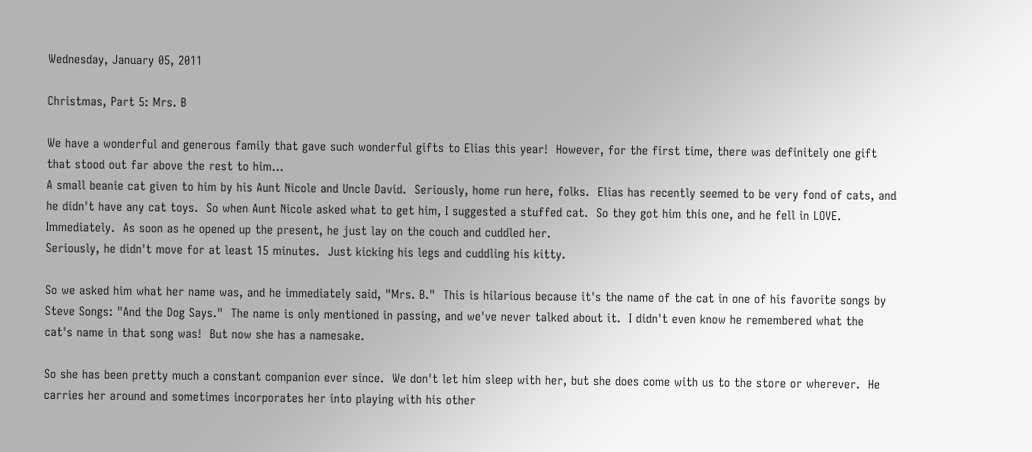Wednesday, January 05, 2011

Christmas, Part 5: Mrs. B

We have a wonderful and generous family that gave such wonderful gifts to Elias this year!  However, for the first time, there was definitely one gift that stood out far above the rest to him...
A small beanie cat given to him by his Aunt Nicole and Uncle David.  Seriously, home run here, folks.  Elias has recently seemed to be very fond of cats, and he didn't have any cat toys.  So when Aunt Nicole asked what to get him, I suggested a stuffed cat.  So they got him this one, and he fell in LOVE.  Immediately.  As soon as he opened up the present, he just lay on the couch and cuddled her.
Seriously, he didn't move for at least 15 minutes.  Just kicking his legs and cuddling his kitty.

So we asked him what her name was, and he immediately said, "Mrs. B."  This is hilarious because it's the name of the cat in one of his favorite songs by Steve Songs: "And the Dog Says."  The name is only mentioned in passing, and we've never talked about it.  I didn't even know he remembered what the cat's name in that song was!  But now she has a namesake.

So she has been pretty much a constant companion ever since.  We don't let him sleep with her, but she does come with us to the store or wherever.  He carries her around and sometimes incorporates her into playing with his other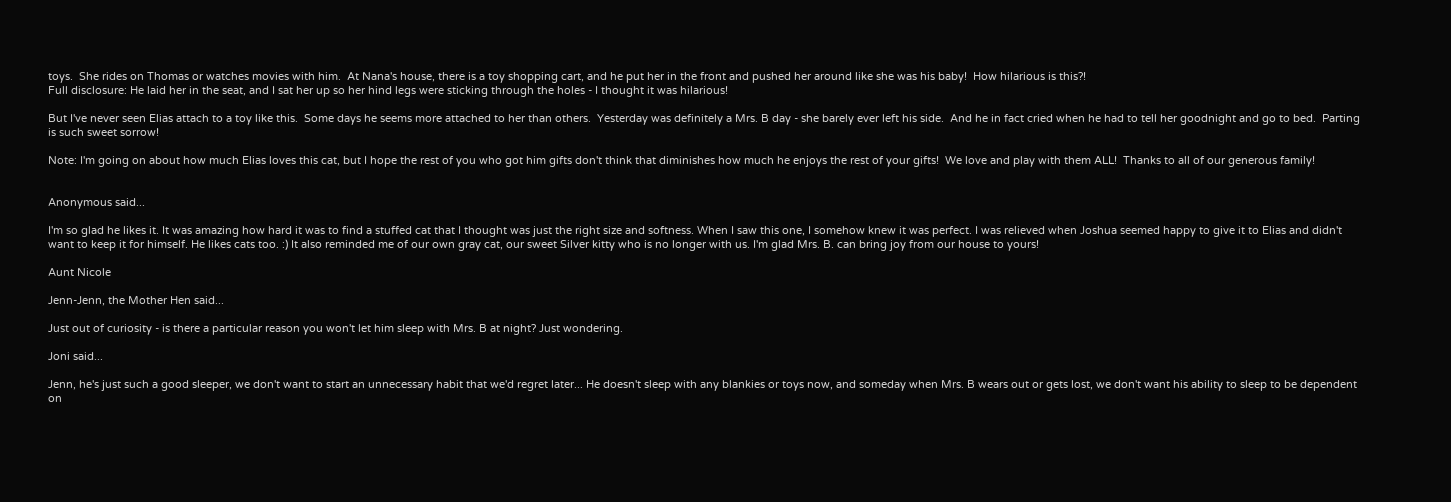toys.  She rides on Thomas or watches movies with him.  At Nana's house, there is a toy shopping cart, and he put her in the front and pushed her around like she was his baby!  How hilarious is this?!
Full disclosure: He laid her in the seat, and I sat her up so her hind legs were sticking through the holes - I thought it was hilarious!

But I've never seen Elias attach to a toy like this.  Some days he seems more attached to her than others.  Yesterday was definitely a Mrs. B day - she barely ever left his side.  And he in fact cried when he had to tell her goodnight and go to bed.  Parting is such sweet sorrow!

Note: I'm going on about how much Elias loves this cat, but I hope the rest of you who got him gifts don't think that diminishes how much he enjoys the rest of your gifts!  We love and play with them ALL!  Thanks to all of our generous family!


Anonymous said...

I'm so glad he likes it. It was amazing how hard it was to find a stuffed cat that I thought was just the right size and softness. When I saw this one, I somehow knew it was perfect. I was relieved when Joshua seemed happy to give it to Elias and didn't want to keep it for himself. He likes cats too. :) It also reminded me of our own gray cat, our sweet Silver kitty who is no longer with us. I'm glad Mrs. B. can bring joy from our house to yours!

Aunt Nicole

Jenn-Jenn, the Mother Hen said...

Just out of curiosity - is there a particular reason you won't let him sleep with Mrs. B at night? Just wondering.

Joni said...

Jenn, he's just such a good sleeper, we don't want to start an unnecessary habit that we'd regret later... He doesn't sleep with any blankies or toys now, and someday when Mrs. B wears out or gets lost, we don't want his ability to sleep to be dependent on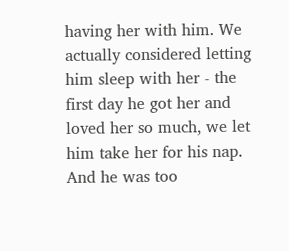having her with him. We actually considered letting him sleep with her - the first day he got her and loved her so much, we let him take her for his nap. And he was too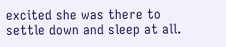excited she was there to settle down and sleep at all.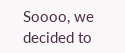Soooo, we decided to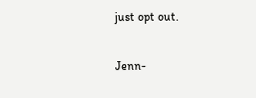just opt out.

Jenn-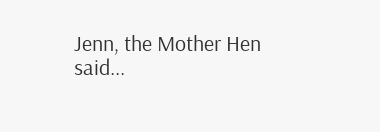Jenn, the Mother Hen said...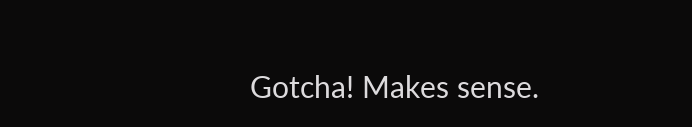Gotcha! Makes sense.